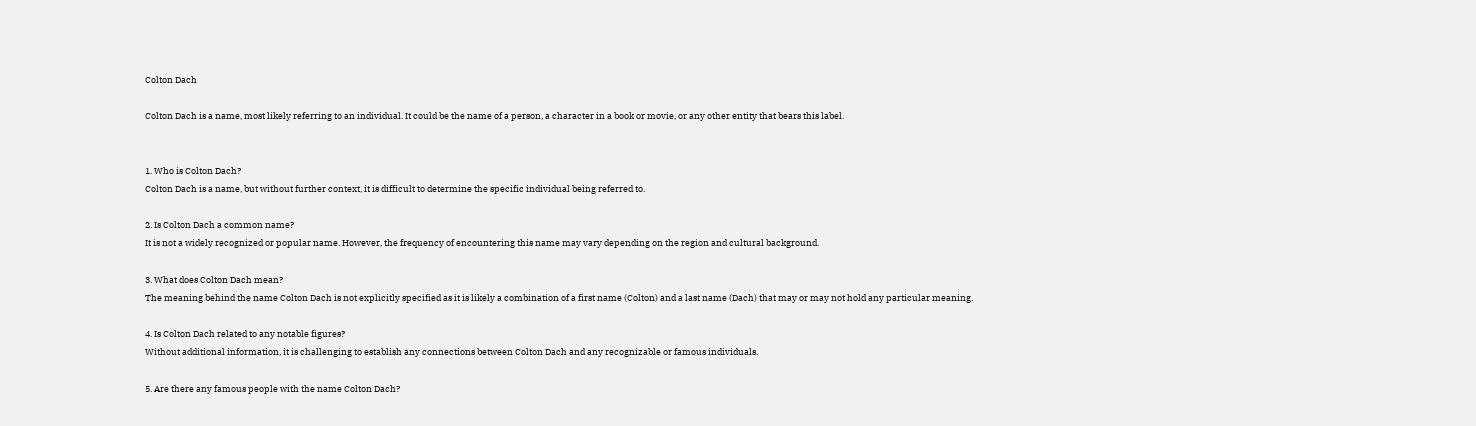Colton Dach

Colton Dach is a name, most likely referring to an individual. It could be the name of a person, a character in a book or movie, or any other entity that bears this label.


1. Who is Colton Dach?
Colton Dach is a name, but without further context, it is difficult to determine the specific individual being referred to.

2. Is Colton Dach a common name?
It is not a widely recognized or popular name. However, the frequency of encountering this name may vary depending on the region and cultural background.

3. What does Colton Dach mean?
The meaning behind the name Colton Dach is not explicitly specified as it is likely a combination of a first name (Colton) and a last name (Dach) that may or may not hold any particular meaning.

4. Is Colton Dach related to any notable figures?
Without additional information, it is challenging to establish any connections between Colton Dach and any recognizable or famous individuals.

5. Are there any famous people with the name Colton Dach?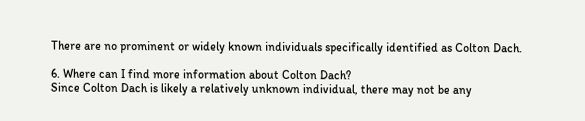There are no prominent or widely known individuals specifically identified as Colton Dach.

6. Where can I find more information about Colton Dach?
Since Colton Dach is likely a relatively unknown individual, there may not be any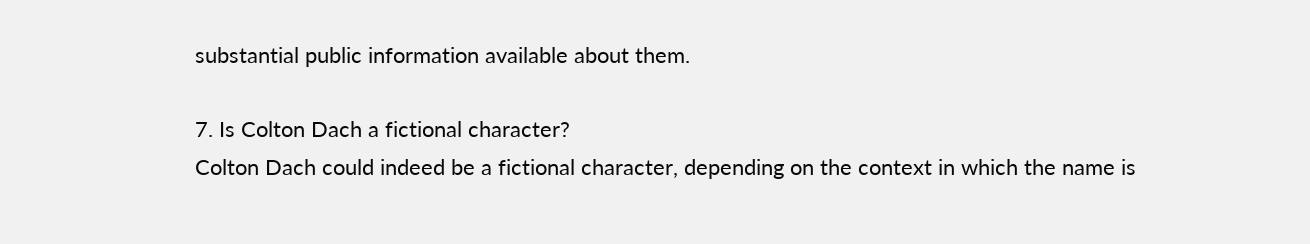substantial public information available about them.

7. Is Colton Dach a fictional character?
Colton Dach could indeed be a fictional character, depending on the context in which the name is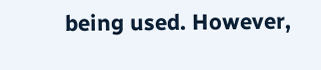being used. However,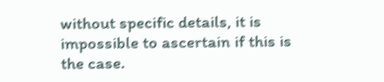without specific details, it is impossible to ascertain if this is the case.